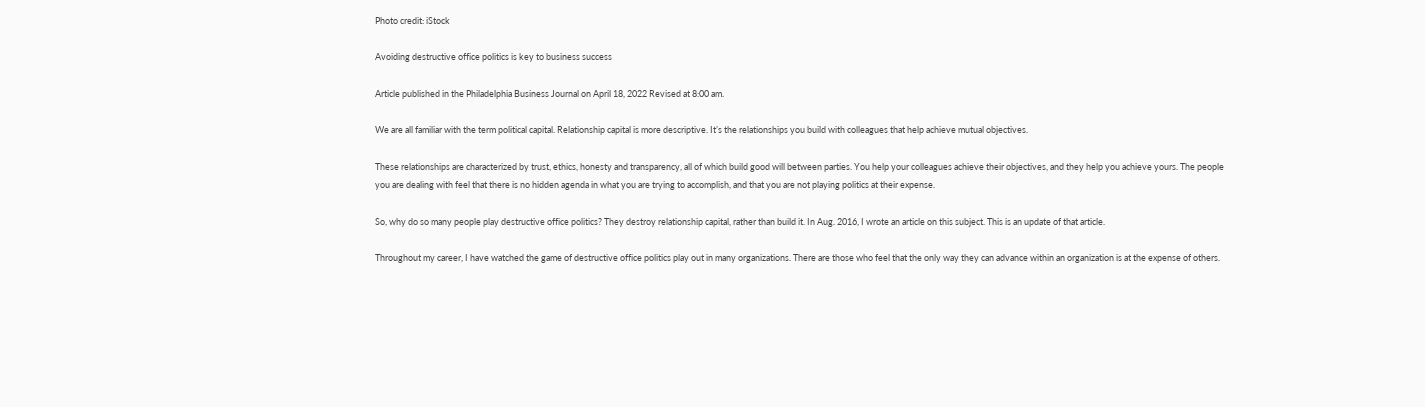Photo credit: iStock

Avoiding destructive office politics is key to business success

Article published in the Philadelphia Business Journal on April 18, 2022 Revised at 8:00 am.

We are all familiar with the term political capital. Relationship capital is more descriptive. It’s the relationships you build with colleagues that help achieve mutual objectives.

These relationships are characterized by trust, ethics, honesty and transparency, all of which build good will between parties. You help your colleagues achieve their objectives, and they help you achieve yours. The people you are dealing with feel that there is no hidden agenda in what you are trying to accomplish, and that you are not playing politics at their expense.

So, why do so many people play destructive office politics? They destroy relationship capital, rather than build it. In Aug. 2016, I wrote an article on this subject. This is an update of that article.

Throughout my career, I have watched the game of destructive office politics play out in many organizations. There are those who feel that the only way they can advance within an organization is at the expense of others.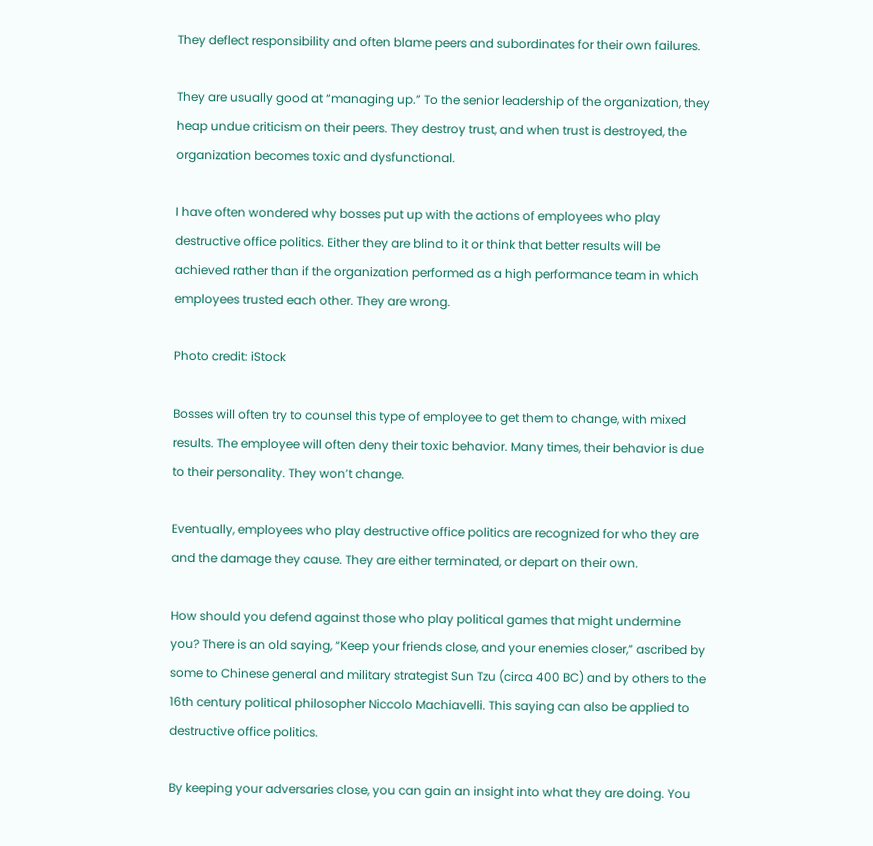They deflect responsibility and often blame peers and subordinates for their own failures.

They are usually good at “managing up.” To the senior leadership of the organization, they heap undue criticism on their peers. They destroy trust, and when trust is destroyed, the organization becomes toxic and dysfunctional.

I have often wondered why bosses put up with the actions of employees who play destructive office politics. Either they are blind to it or think that better results will be achieved rather than if the organization performed as a high performance team in which employees trusted each other. They are wrong.

Photo credit: iStock

Bosses will often try to counsel this type of employee to get them to change, with mixed results. The employee will often deny their toxic behavior. Many times, their behavior is due to their personality. They won’t change.

Eventually, employees who play destructive office politics are recognized for who they are and the damage they cause. They are either terminated, or depart on their own.

How should you defend against those who play political games that might undermine you? There is an old saying, “Keep your friends close, and your enemies closer,” ascribed by some to Chinese general and military strategist Sun Tzu (circa 400 BC) and by others to the 16th century political philosopher Niccolo Machiavelli. This saying can also be applied to destructive office politics.

By keeping your adversaries close, you can gain an insight into what they are doing. You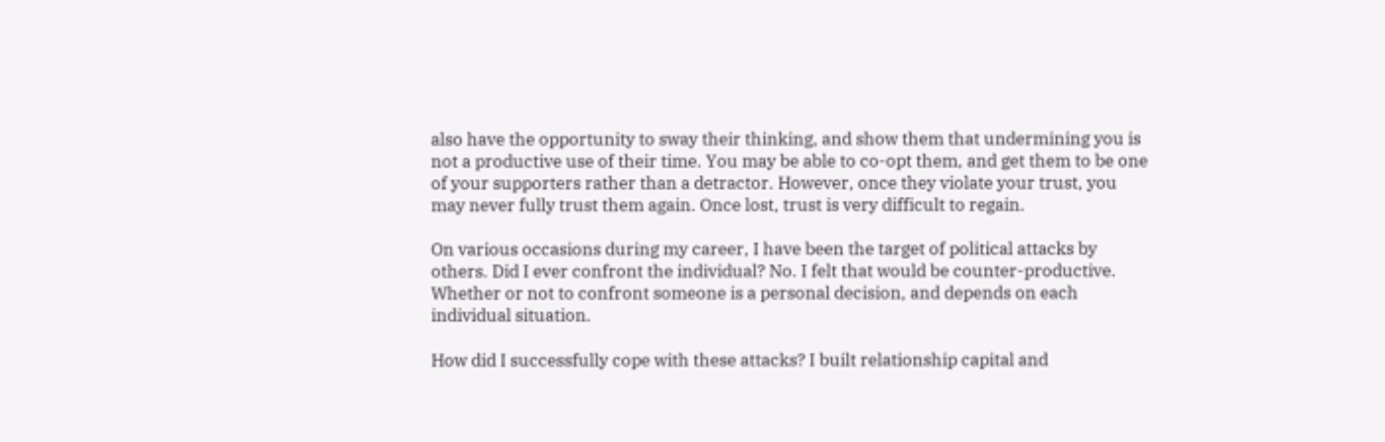also have the opportunity to sway their thinking, and show them that undermining you is not a productive use of their time. You may be able to co-opt them, and get them to be one of your supporters rather than a detractor. However, once they violate your trust, you may never fully trust them again. Once lost, trust is very difficult to regain.

On various occasions during my career, I have been the target of political attacks by others. Did I ever confront the individual? No. I felt that would be counter-productive. Whether or not to confront someone is a personal decision, and depends on each individual situation.

How did I successfully cope with these attacks? I built relationship capital and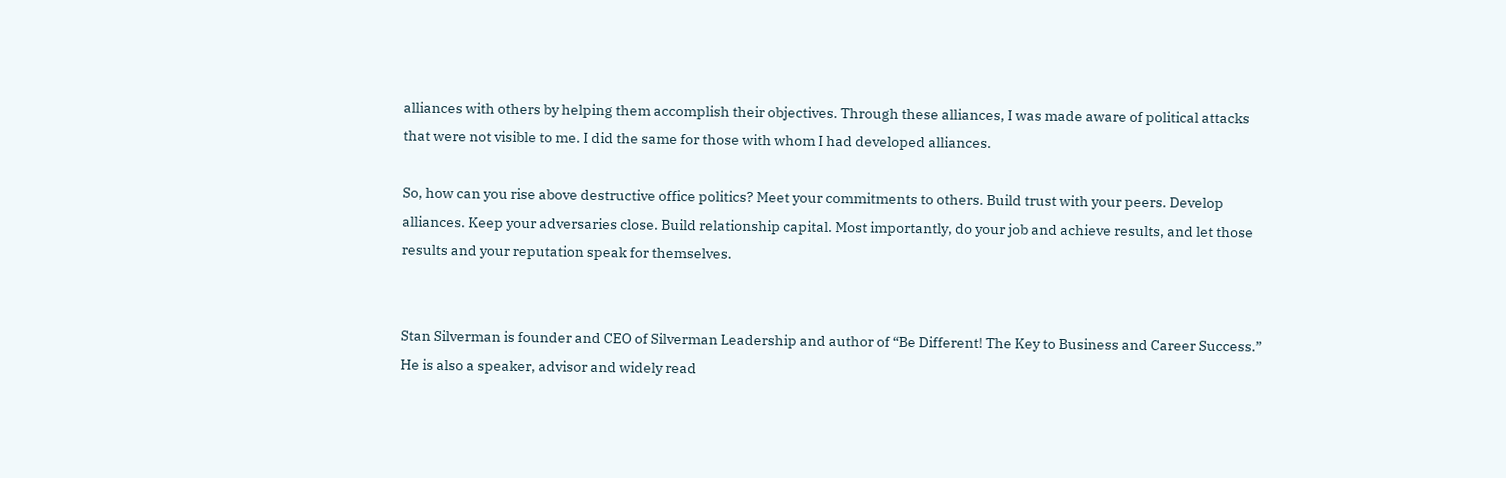alliances with others by helping them accomplish their objectives. Through these alliances, I was made aware of political attacks that were not visible to me. I did the same for those with whom I had developed alliances.

So, how can you rise above destructive office politics? Meet your commitments to others. Build trust with your peers. Develop alliances. Keep your adversaries close. Build relationship capital. Most importantly, do your job and achieve results, and let those results and your reputation speak for themselves.


Stan Silverman is founder and CEO of Silverman Leadership and author of “Be Different! The Key to Business and Career Success.” He is also a speaker, advisor and widely read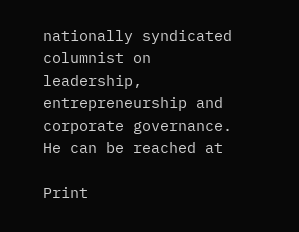nationally syndicated columnist on leadership, entrepreneurship and corporate governance. He can be reached at

Print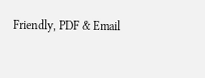Friendly, PDF & Email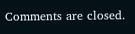Comments are closed.